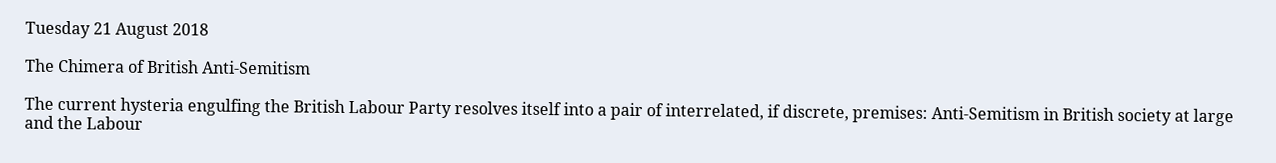Tuesday 21 August 2018

The Chimera of British Anti-Semitism

The current hysteria engulfing the British Labour Party resolves itself into a pair of interrelated, if discrete, premises: Anti-Semitism in British society at large and the Labour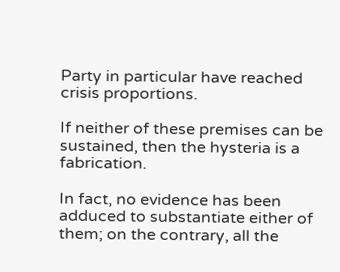Party in particular have reached crisis proportions.

If neither of these premises can be sustained, then the hysteria is a fabrication.

In fact, no evidence has been adduced to substantiate either of them; on the contrary, all the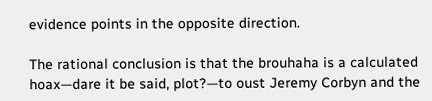evidence points in the opposite direction.

The rational conclusion is that the brouhaha is a calculated hoax—dare it be said, plot?—to oust Jeremy Corbyn and the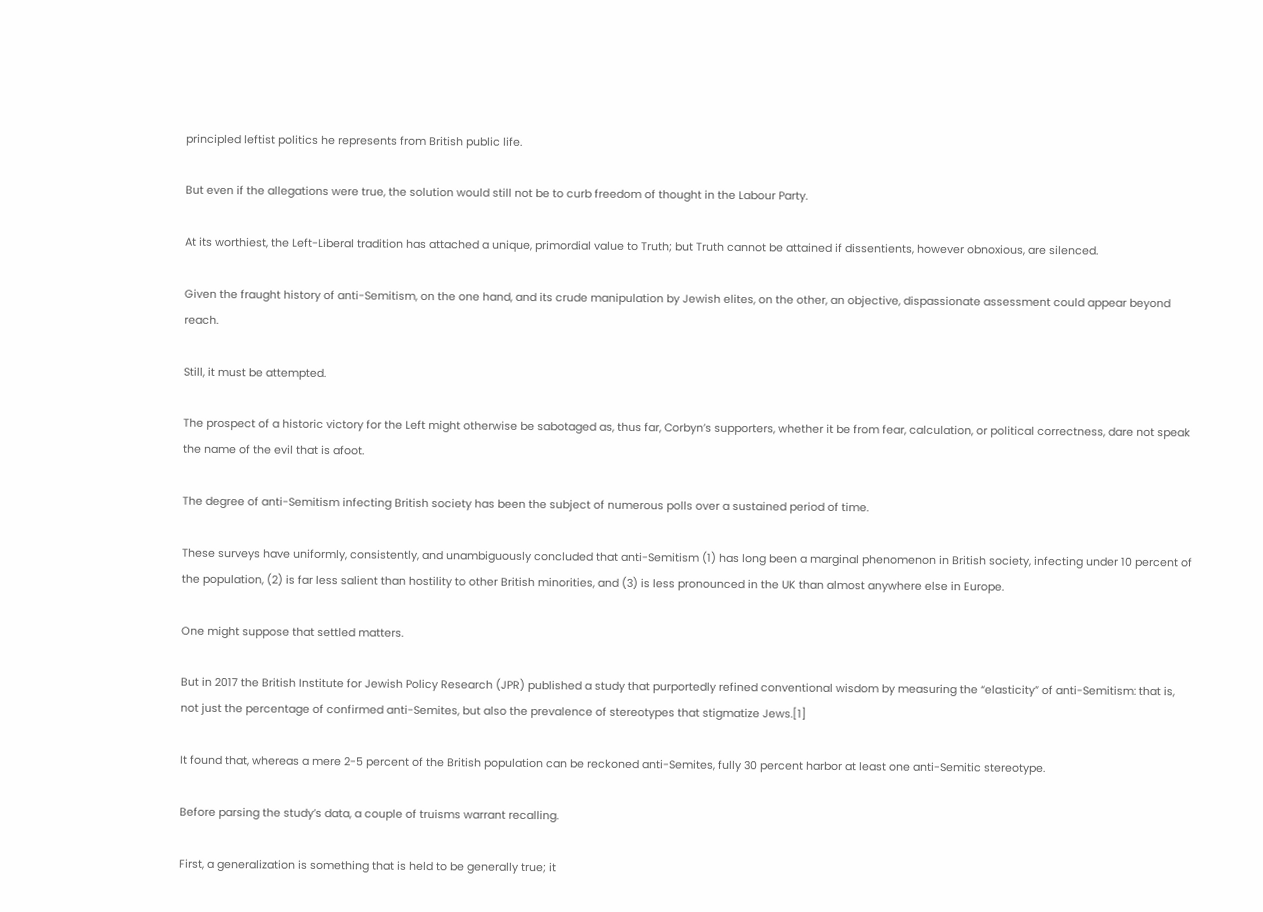principled leftist politics he represents from British public life.

But even if the allegations were true, the solution would still not be to curb freedom of thought in the Labour Party.

At its worthiest, the Left-Liberal tradition has attached a unique, primordial value to Truth; but Truth cannot be attained if dissentients, however obnoxious, are silenced.

Given the fraught history of anti-Semitism, on the one hand, and its crude manipulation by Jewish elites, on the other, an objective, dispassionate assessment could appear beyond reach.

Still, it must be attempted.

The prospect of a historic victory for the Left might otherwise be sabotaged as, thus far, Corbyn’s supporters, whether it be from fear, calculation, or political correctness, dare not speak the name of the evil that is afoot.

The degree of anti-Semitism infecting British society has been the subject of numerous polls over a sustained period of time.

These surveys have uniformly, consistently, and unambiguously concluded that anti-Semitism (1) has long been a marginal phenomenon in British society, infecting under 10 percent of the population, (2) is far less salient than hostility to other British minorities, and (3) is less pronounced in the UK than almost anywhere else in Europe.

One might suppose that settled matters.

But in 2017 the British Institute for Jewish Policy Research (JPR) published a study that purportedly refined conventional wisdom by measuring the “elasticity” of anti-Semitism: that is, not just the percentage of confirmed anti-Semites, but also the prevalence of stereotypes that stigmatize Jews.[1]

It found that, whereas a mere 2-5 percent of the British population can be reckoned anti-Semites, fully 30 percent harbor at least one anti-Semitic stereotype.

Before parsing the study’s data, a couple of truisms warrant recalling.

First, a generalization is something that is held to be generally true; it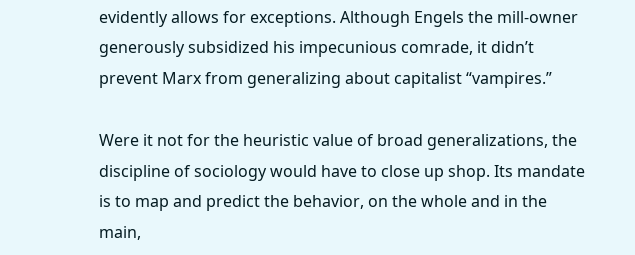evidently allows for exceptions. Although Engels the mill-owner generously subsidized his impecunious comrade, it didn’t prevent Marx from generalizing about capitalist “vampires.”

Were it not for the heuristic value of broad generalizations, the discipline of sociology would have to close up shop. Its mandate is to map and predict the behavior, on the whole and in the main,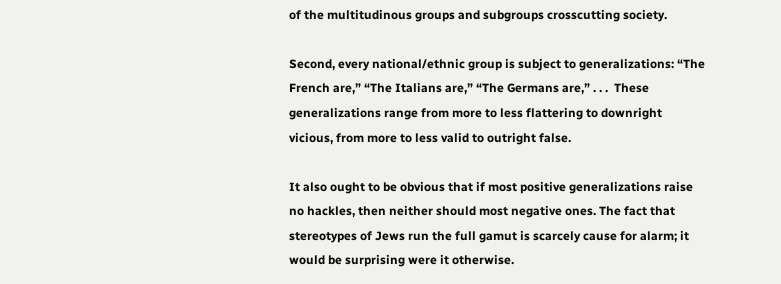of the multitudinous groups and subgroups crosscutting society.

Second, every national/ethnic group is subject to generalizations: “The French are,” “The Italians are,” “The Germans are,” . . .  These generalizations range from more to less flattering to downright vicious, from more to less valid to outright false.

It also ought to be obvious that if most positive generalizations raise no hackles, then neither should most negative ones. The fact that stereotypes of Jews run the full gamut is scarcely cause for alarm; it would be surprising were it otherwise.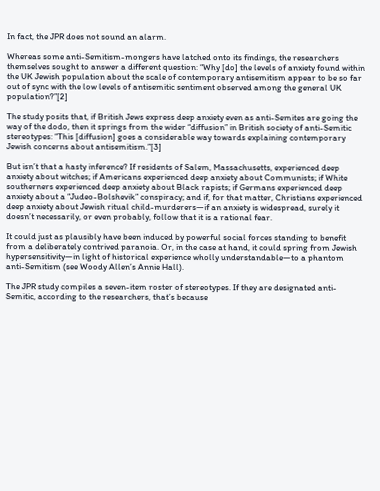In fact, the JPR does not sound an alarm.

Whereas some anti-Semitism-mongers have latched onto its findings, the researchers themselves sought to answer a different question: “Why [do] the levels of anxiety found within the UK Jewish population about the scale of contemporary antisemitism appear to be so far out of sync with the low levels of antisemitic sentiment observed among the general UK population?”[2]

The study posits that, if British Jews express deep anxiety even as anti-Semites are going the way of the dodo, then it springs from the wider “diffusion” in British society of anti-Semitic stereotypes: “This [diffusion] goes a considerable way towards explaining contemporary Jewish concerns about antisemitism.”[3]

But isn’t that a hasty inference? If residents of Salem, Massachusetts, experienced deep anxiety about witches; if Americans experienced deep anxiety about Communists; if White southerners experienced deep anxiety about Black rapists; if Germans experienced deep anxiety about a “Judeo-Bolshevik” conspiracy; and if, for that matter, Christians experienced deep anxiety about Jewish ritual child-murderers—if an anxiety is widespread, surely it doesn’t necessarily, or even probably, follow that it is a rational fear.

It could just as plausibly have been induced by powerful social forces standing to benefit from a deliberately contrived paranoia. Or, in the case at hand, it could spring from Jewish hypersensitivity—in light of historical experience wholly understandable—to a phantom anti-Semitism (see Woody Allen’s Annie Hall).

The JPR study compiles a seven-item roster of stereotypes. If they are designated anti-Semitic, according to the researchers, that’s because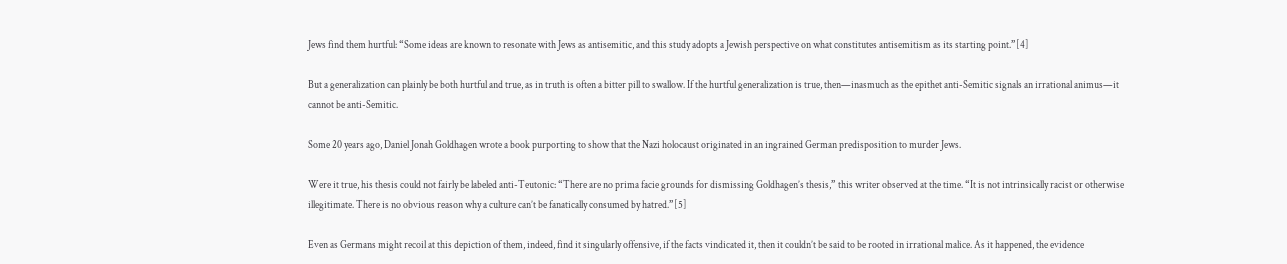Jews find them hurtful: “Some ideas are known to resonate with Jews as antisemitic, and this study adopts a Jewish perspective on what constitutes antisemitism as its starting point.”[4]

But a generalization can plainly be both hurtful and true, as in truth is often a bitter pill to swallow. If the hurtful generalization is true, then—inasmuch as the epithet anti-Semitic signals an irrational animus—it cannot be anti-Semitic.

Some 20 years ago, Daniel Jonah Goldhagen wrote a book purporting to show that the Nazi holocaust originated in an ingrained German predisposition to murder Jews.

Were it true, his thesis could not fairly be labeled anti-Teutonic: “There are no prima facie grounds for dismissing Goldhagen’s thesis,” this writer observed at the time. “It is not intrinsically racist or otherwise illegitimate. There is no obvious reason why a culture can’t be fanatically consumed by hatred.”[5]

Even as Germans might recoil at this depiction of them, indeed, find it singularly offensive, if the facts vindicated it, then it couldn’t be said to be rooted in irrational malice. As it happened, the evidence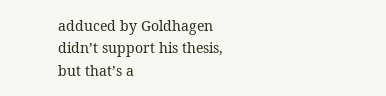adduced by Goldhagen didn’t support his thesis, but that’s a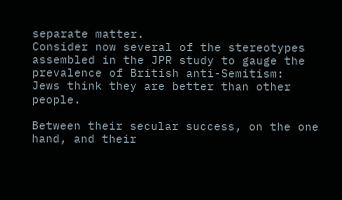separate matter.
Consider now several of the stereotypes assembled in the JPR study to gauge the prevalence of British anti-Semitism:
Jews think they are better than other people.

Between their secular success, on the one hand, and their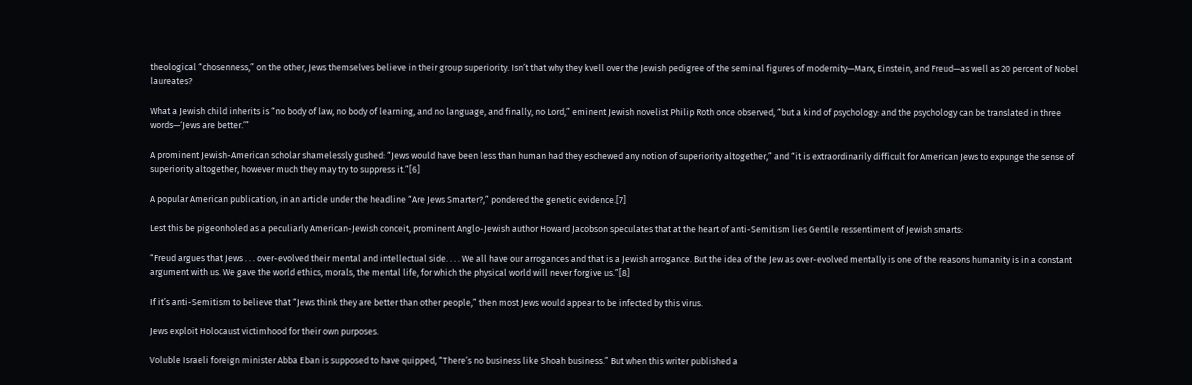theological “chosenness,” on the other, Jews themselves believe in their group superiority. Isn’t that why they kvell over the Jewish pedigree of the seminal figures of modernity—Marx, Einstein, and Freud—as well as 20 percent of Nobel laureates?

What a Jewish child inherits is “no body of law, no body of learning, and no language, and finally, no Lord,” eminent Jewish novelist Philip Roth once observed, “but a kind of psychology: and the psychology can be translated in three words—‘Jews are better.’”

A prominent Jewish-American scholar shamelessly gushed: “Jews would have been less than human had they eschewed any notion of superiority altogether,” and “it is extraordinarily difficult for American Jews to expunge the sense of superiority altogether, however much they may try to suppress it.”[6]

A popular American publication, in an article under the headline “Are Jews Smarter?,” pondered the genetic evidence.[7]

Lest this be pigeonholed as a peculiarly American-Jewish conceit, prominent Anglo-Jewish author Howard Jacobson speculates that at the heart of anti-Semitism lies Gentile ressentiment of Jewish smarts:

“Freud argues that Jews . . . over-evolved their mental and intellectual side. . . . We all have our arrogances and that is a Jewish arrogance. But the idea of the Jew as over-evolved mentally is one of the reasons humanity is in a constant argument with us. We gave the world ethics, morals, the mental life, for which the physical world will never forgive us.”[8]

If it’s anti-Semitism to believe that “Jews think they are better than other people,” then most Jews would appear to be infected by this virus.

Jews exploit Holocaust victimhood for their own purposes.

Voluble Israeli foreign minister Abba Eban is supposed to have quipped, “There’s no business like Shoah business.” But when this writer published a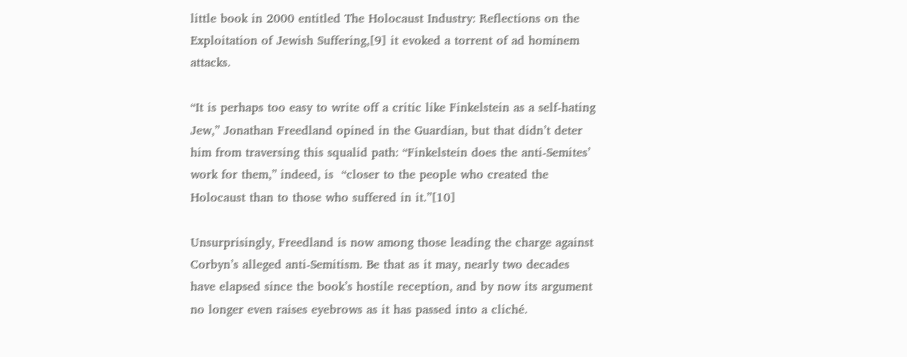little book in 2000 entitled The Holocaust Industry: Reflections on the Exploitation of Jewish Suffering,[9] it evoked a torrent of ad hominem attacks.

“It is perhaps too easy to write off a critic like Finkelstein as a self-hating Jew,” Jonathan Freedland opined in the Guardian, but that didn’t deter him from traversing this squalid path: “Finkelstein does the anti-Semites’ work for them,” indeed, is  “closer to the people who created the Holocaust than to those who suffered in it.”[10]

Unsurprisingly, Freedland is now among those leading the charge against Corbyn’s alleged anti-Semitism. Be that as it may, nearly two decades have elapsed since the book’s hostile reception, and by now its argument no longer even raises eyebrows as it has passed into a cliché.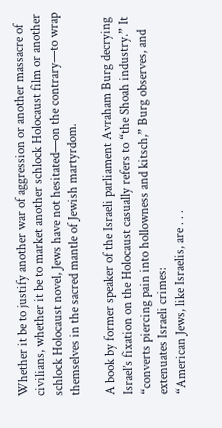Whether it be to justify another war of aggression or another massacre of civilians, whether it be to market another schlock Holocaust film or another schlock Holocaust novel, Jews have not hesitated—on the contrary—to wrap themselves in the sacred mantle of Jewish martyrdom.

A book by former speaker of the Israeli parliament Avraham Burg decrying Israel’s fixation on the Holocaust casually refers to “the Shoah industry.” It “converts piercing pain into hollowness and kitsch,” Burg observes, and extenuates Israeli crimes:
“American Jews, like Israelis, are . . .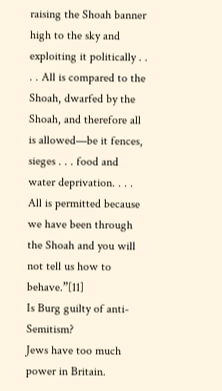raising the Shoah banner high to the sky and exploiting it politically . . . . All is compared to the Shoah, dwarfed by the Shoah, and therefore all is allowed—be it fences, sieges . . . food and water deprivation. . . .  All is permitted because we have been through the Shoah and you will not tell us how to behave.”[11]
Is Burg guilty of anti-Semitism?
Jews have too much power in Britain.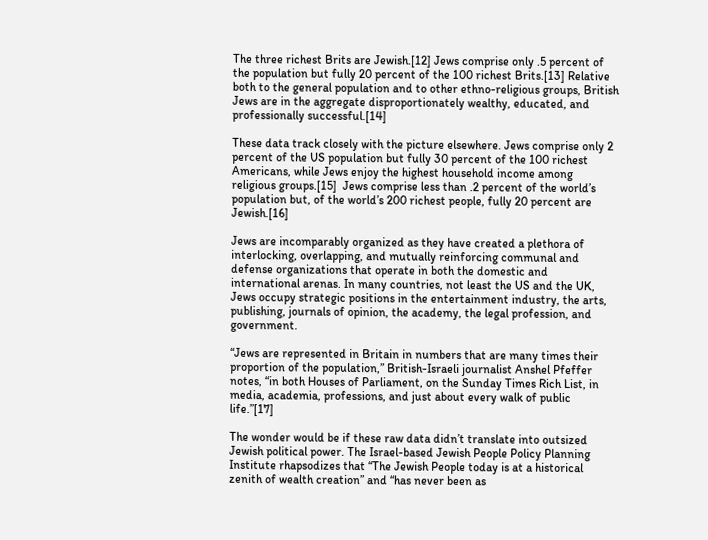The three richest Brits are Jewish.[12] Jews comprise only .5 percent of the population but fully 20 percent of the 100 richest Brits.[13] Relative both to the general population and to other ethno-religious groups, British Jews are in the aggregate disproportionately wealthy, educated, and professionally successful.[14]

These data track closely with the picture elsewhere. Jews comprise only 2 percent of the US population but fully 30 percent of the 100 richest Americans, while Jews enjoy the highest household income among religious groups.[15]  Jews comprise less than .2 percent of the world’s population but, of the world’s 200 richest people, fully 20 percent are Jewish.[16]

Jews are incomparably organized as they have created a plethora of interlocking, overlapping, and mutually reinforcing communal and defense organizations that operate in both the domestic and international arenas. In many countries, not least the US and the UK, Jews occupy strategic positions in the entertainment industry, the arts, publishing, journals of opinion, the academy, the legal profession, and government.

“Jews are represented in Britain in numbers that are many times their proportion of the population,” British-Israeli journalist Anshel Pfeffer notes, “in both Houses of Parliament, on the Sunday Times Rich List, in media, academia, professions, and just about every walk of public life.”[17]

The wonder would be if these raw data didn’t translate into outsized Jewish political power. The Israel-based Jewish People Policy Planning Institute rhapsodizes that “The Jewish People today is at a historical zenith of wealth creation” and “has never been as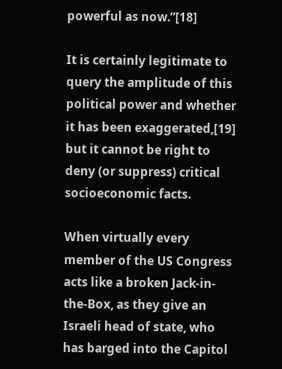powerful as now.”[18]

It is certainly legitimate to query the amplitude of this political power and whether it has been exaggerated,[19] but it cannot be right to deny (or suppress) critical socioeconomic facts.

When virtually every member of the US Congress acts like a broken Jack-in-the-Box, as they give an Israeli head of state, who has barged into the Capitol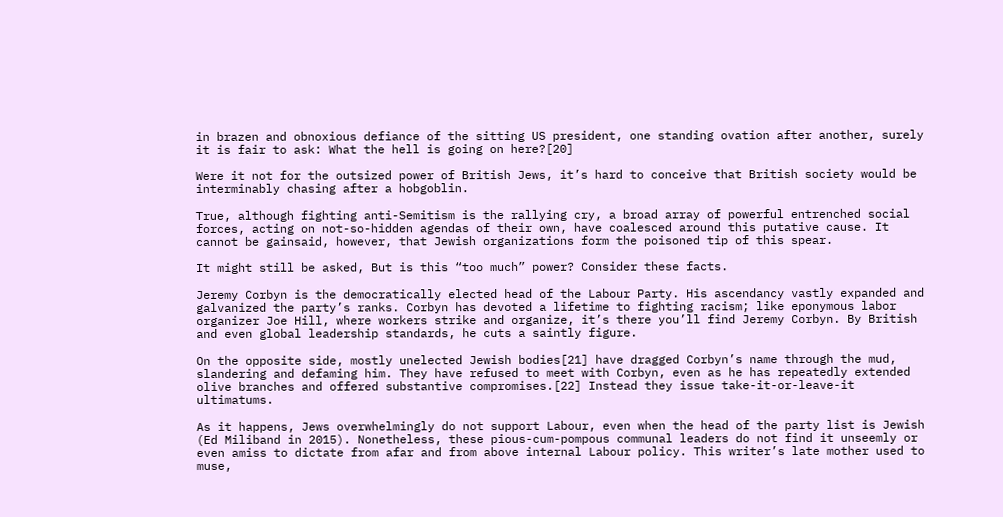in brazen and obnoxious defiance of the sitting US president, one standing ovation after another, surely it is fair to ask: What the hell is going on here?[20]

Were it not for the outsized power of British Jews, it’s hard to conceive that British society would be interminably chasing after a hobgoblin.

True, although fighting anti-Semitism is the rallying cry, a broad array of powerful entrenched social forces, acting on not-so-hidden agendas of their own, have coalesced around this putative cause. It cannot be gainsaid, however, that Jewish organizations form the poisoned tip of this spear.

It might still be asked, But is this “too much” power? Consider these facts.

Jeremy Corbyn is the democratically elected head of the Labour Party. His ascendancy vastly expanded and galvanized the party’s ranks. Corbyn has devoted a lifetime to fighting racism; like eponymous labor organizer Joe Hill, where workers strike and organize, it’s there you’ll find Jeremy Corbyn. By British and even global leadership standards, he cuts a saintly figure.

On the opposite side, mostly unelected Jewish bodies[21] have dragged Corbyn’s name through the mud, slandering and defaming him. They have refused to meet with Corbyn, even as he has repeatedly extended olive branches and offered substantive compromises.[22] Instead they issue take-it-or-leave-it ultimatums.

As it happens, Jews overwhelmingly do not support Labour, even when the head of the party list is Jewish (Ed Miliband in 2015). Nonetheless, these pious-cum-pompous communal leaders do not find it unseemly or even amiss to dictate from afar and from above internal Labour policy. This writer’s late mother used to muse,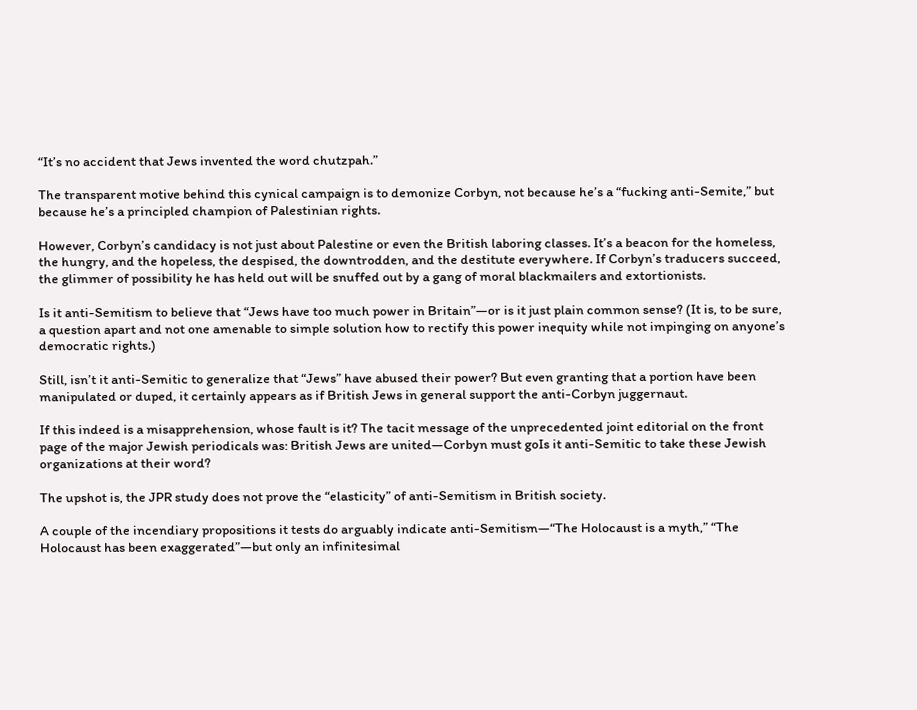“It’s no accident that Jews invented the word chutzpah.”

The transparent motive behind this cynical campaign is to demonize Corbyn, not because he’s a “fucking anti-Semite,” but because he’s a principled champion of Palestinian rights.

However, Corbyn’s candidacy is not just about Palestine or even the British laboring classes. It’s a beacon for the homeless, the hungry, and the hopeless, the despised, the downtrodden, and the destitute everywhere. If Corbyn’s traducers succeed, the glimmer of possibility he has held out will be snuffed out by a gang of moral blackmailers and extortionists.

Is it anti-Semitism to believe that “Jews have too much power in Britain”—or is it just plain common sense? (It is, to be sure, a question apart and not one amenable to simple solution how to rectify this power inequity while not impinging on anyone’s democratic rights.)

Still, isn’t it anti-Semitic to generalize that “Jews” have abused their power? But even granting that a portion have been manipulated or duped, it certainly appears as if British Jews in general support the anti-Corbyn juggernaut.

If this indeed is a misapprehension, whose fault is it? The tacit message of the unprecedented joint editorial on the front page of the major Jewish periodicals was: British Jews are united—Corbyn must goIs it anti-Semitic to take these Jewish organizations at their word?

The upshot is, the JPR study does not prove the “elasticity” of anti-Semitism in British society.

A couple of the incendiary propositions it tests do arguably indicate anti-Semitism—“The Holocaust is a myth,” “The Holocaust has been exaggerated”—but only an infinitesimal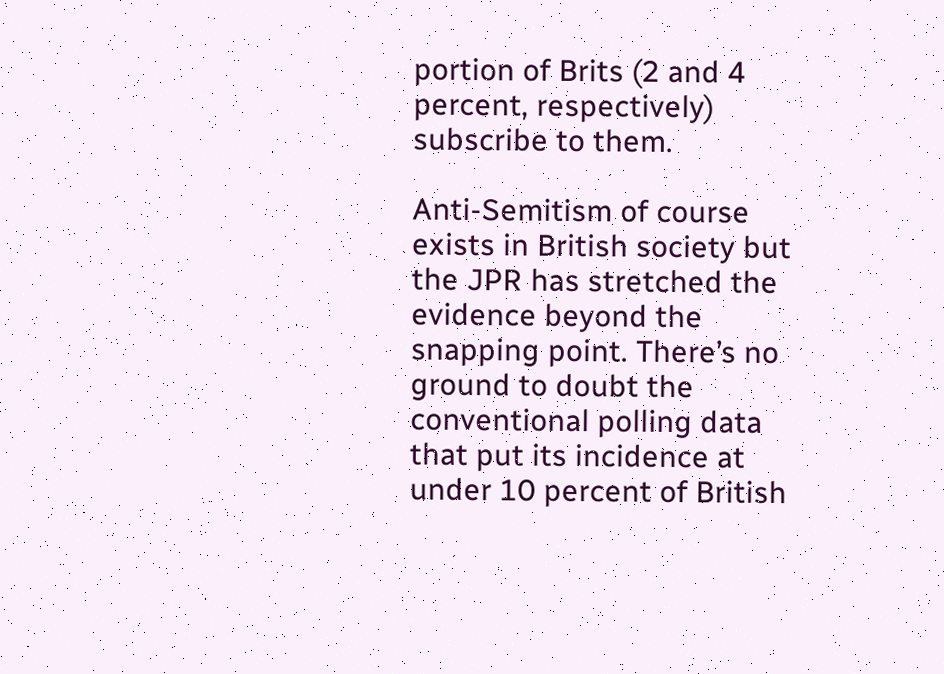portion of Brits (2 and 4 percent, respectively) subscribe to them.

Anti-Semitism of course exists in British society but the JPR has stretched the evidence beyond the snapping point. There’s no ground to doubt the conventional polling data that put its incidence at under 10 percent of British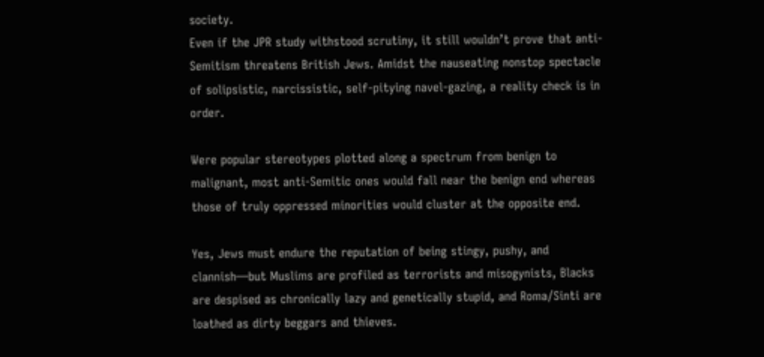society.
Even if the JPR study withstood scrutiny, it still wouldn’t prove that anti-Semitism threatens British Jews. Amidst the nauseating nonstop spectacle of solipsistic, narcissistic, self-pitying navel-gazing, a reality check is in order.

Were popular stereotypes plotted along a spectrum from benign to malignant, most anti-Semitic ones would fall near the benign end whereas those of truly oppressed minorities would cluster at the opposite end.

Yes, Jews must endure the reputation of being stingy, pushy, and clannish—but Muslims are profiled as terrorists and misogynists, Blacks are despised as chronically lazy and genetically stupid, and Roma/Sinti are loathed as dirty beggars and thieves.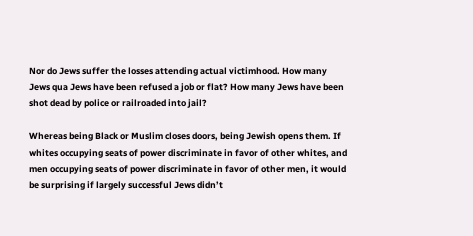Nor do Jews suffer the losses attending actual victimhood. How many Jews qua Jews have been refused a job or flat? How many Jews have been shot dead by police or railroaded into jail?

Whereas being Black or Muslim closes doors, being Jewish opens them. If whites occupying seats of power discriminate in favor of other whites, and men occupying seats of power discriminate in favor of other men, it would be surprising if largely successful Jews didn’t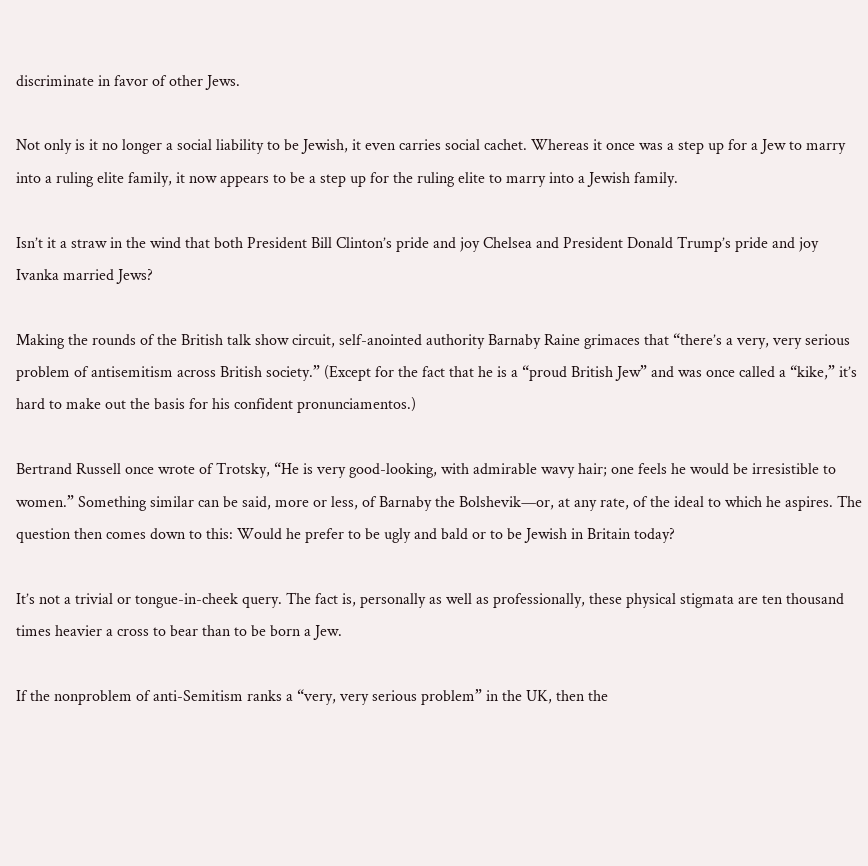discriminate in favor of other Jews.

Not only is it no longer a social liability to be Jewish, it even carries social cachet. Whereas it once was a step up for a Jew to marry into a ruling elite family, it now appears to be a step up for the ruling elite to marry into a Jewish family.

Isn’t it a straw in the wind that both President Bill Clinton’s pride and joy Chelsea and President Donald Trump’s pride and joy Ivanka married Jews?

Making the rounds of the British talk show circuit, self-anointed authority Barnaby Raine grimaces that “there’s a very, very serious problem of antisemitism across British society.” (Except for the fact that he is a “proud British Jew” and was once called a “kike,” it’s hard to make out the basis for his confident pronunciamentos.)

Bertrand Russell once wrote of Trotsky, “He is very good-looking, with admirable wavy hair; one feels he would be irresistible to women.” Something similar can be said, more or less, of Barnaby the Bolshevik—or, at any rate, of the ideal to which he aspires. The question then comes down to this: Would he prefer to be ugly and bald or to be Jewish in Britain today?

It’s not a trivial or tongue-in-cheek query. The fact is, personally as well as professionally, these physical stigmata are ten thousand times heavier a cross to bear than to be born a Jew.

If the nonproblem of anti-Semitism ranks a “very, very serious problem” in the UK, then the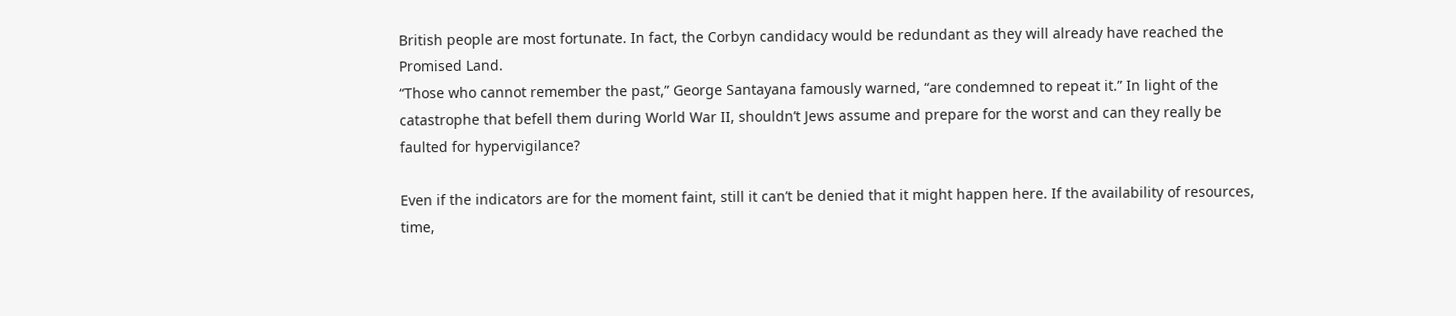British people are most fortunate. In fact, the Corbyn candidacy would be redundant as they will already have reached the Promised Land.
“Those who cannot remember the past,” George Santayana famously warned, “are condemned to repeat it.” In light of the catastrophe that befell them during World War II, shouldn’t Jews assume and prepare for the worst and can they really be faulted for hypervigilance?

Even if the indicators are for the moment faint, still it can’t be denied that it might happen here. If the availability of resources, time,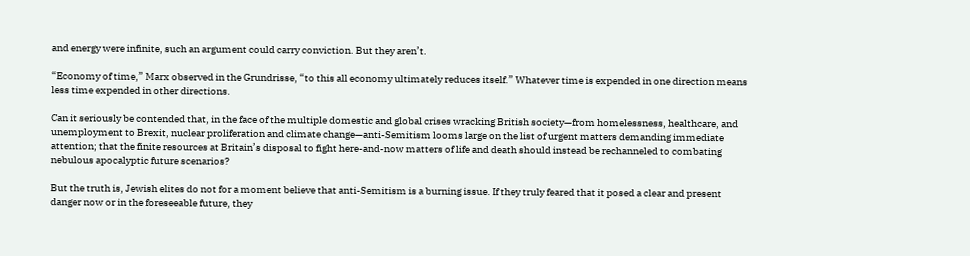and energy were infinite, such an argument could carry conviction. But they aren’t.

“Economy of time,” Marx observed in the Grundrisse, “to this all economy ultimately reduces itself.” Whatever time is expended in one direction means less time expended in other directions.

Can it seriously be contended that, in the face of the multiple domestic and global crises wracking British society—from homelessness, healthcare, and unemployment to Brexit, nuclear proliferation and climate change—anti-Semitism looms large on the list of urgent matters demanding immediate attention; that the finite resources at Britain’s disposal to fight here-and-now matters of life and death should instead be rechanneled to combating nebulous apocalyptic future scenarios?

But the truth is, Jewish elites do not for a moment believe that anti-Semitism is a burning issue. If they truly feared that it posed a clear and present danger now or in the foreseeable future, they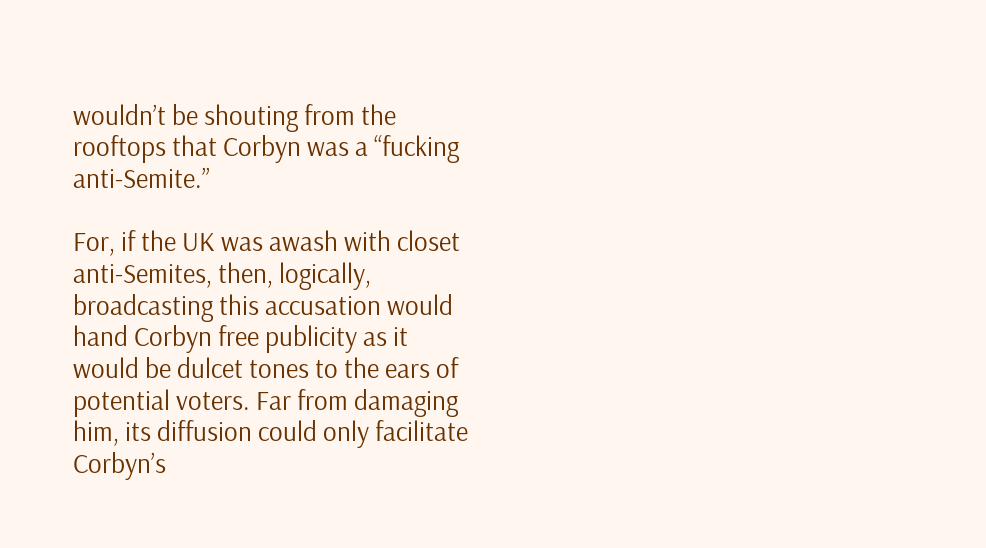wouldn’t be shouting from the rooftops that Corbyn was a “fucking anti-Semite.”

For, if the UK was awash with closet anti-Semites, then, logically, broadcasting this accusation would hand Corbyn free publicity as it would be dulcet tones to the ears of potential voters. Far from damaging him, its diffusion could only facilitate Corbyn’s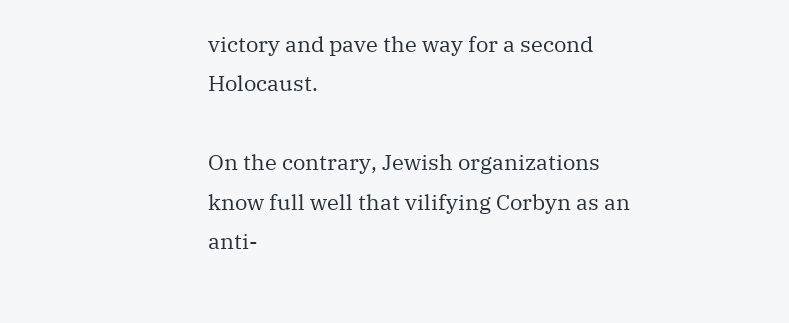victory and pave the way for a second Holocaust.

On the contrary, Jewish organizations know full well that vilifying Corbyn as an anti-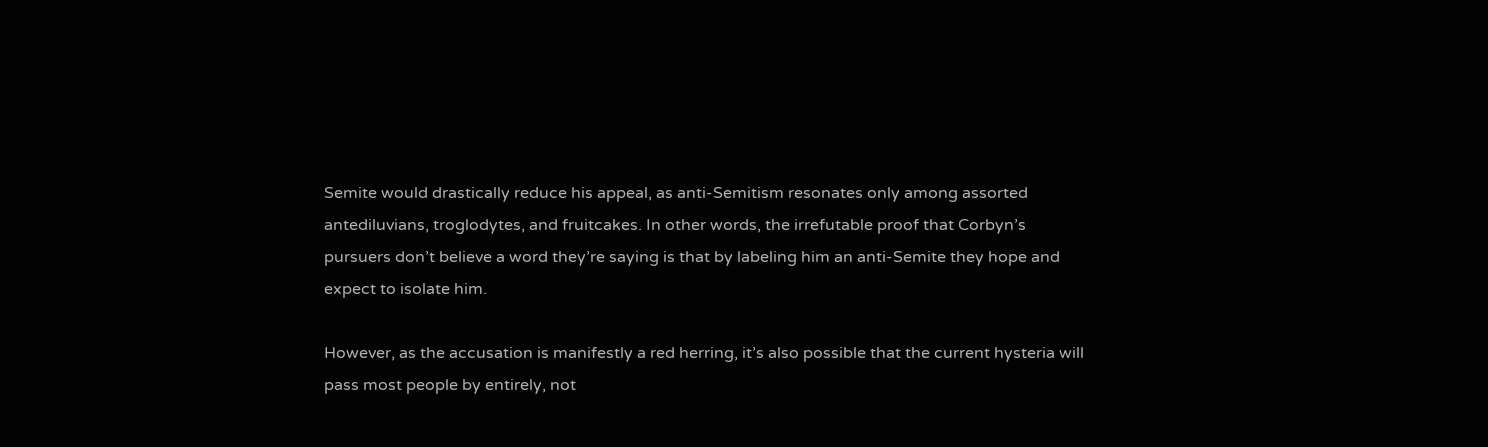Semite would drastically reduce his appeal, as anti-Semitism resonates only among assorted antediluvians, troglodytes, and fruitcakes. In other words, the irrefutable proof that Corbyn’s pursuers don’t believe a word they’re saying is that by labeling him an anti-Semite they hope and expect to isolate him.

However, as the accusation is manifestly a red herring, it’s also possible that the current hysteria will pass most people by entirely, not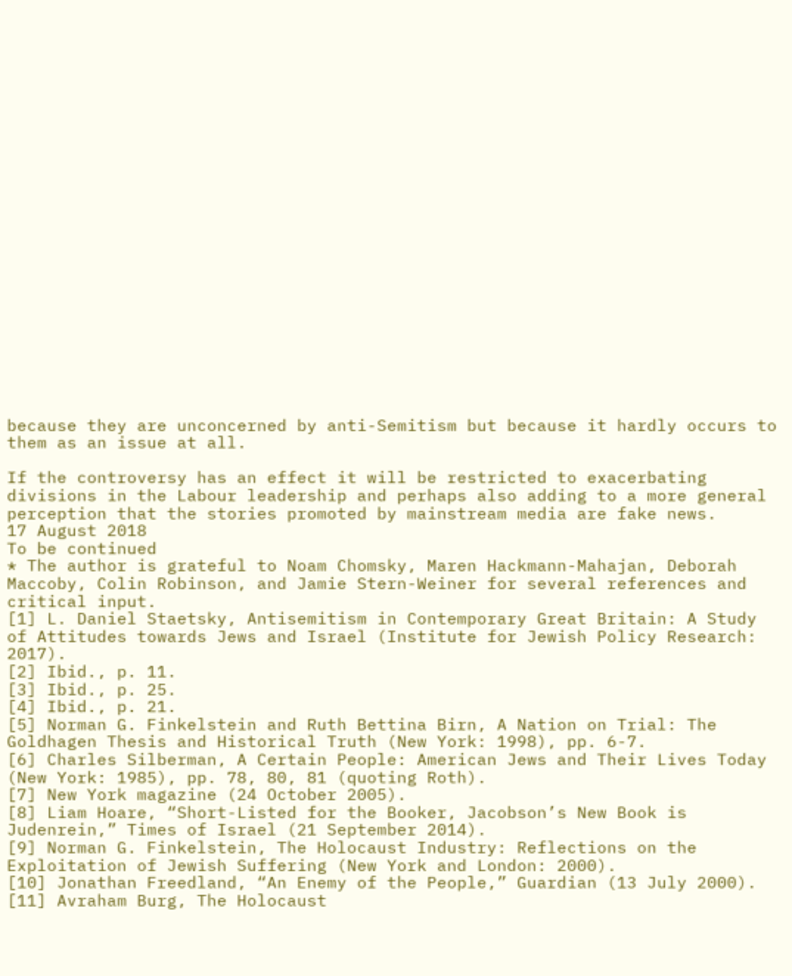because they are unconcerned by anti-Semitism but because it hardly occurs to them as an issue at all.

If the controversy has an effect it will be restricted to exacerbating divisions in the Labour leadership and perhaps also adding to a more general perception that the stories promoted by mainstream media are fake news.
17 August 2018
To be continued
* The author is grateful to Noam Chomsky, Maren Hackmann-Mahajan, Deborah Maccoby, Colin Robinson, and Jamie Stern-Weiner for several references and critical input.
[1] L. Daniel Staetsky, Antisemitism in Contemporary Great Britain: A Study of Attitudes towards Jews and Israel (Institute for Jewish Policy Research: 2017).
[2] Ibid., p. 11.
[3] Ibid., p. 25.
[4] Ibid., p. 21.
[5] Norman G. Finkelstein and Ruth Bettina Birn, A Nation on Trial: The Goldhagen Thesis and Historical Truth (New York: 1998), pp. 6-7.
[6] Charles Silberman, A Certain People: American Jews and Their Lives Today (New York: 1985), pp. 78, 80, 81 (quoting Roth).
[7] New York magazine (24 October 2005).
[8] Liam Hoare, “Short-Listed for the Booker, Jacobson’s New Book is Judenrein,” Times of Israel (21 September 2014).
[9] Norman G. Finkelstein, The Holocaust Industry: Reflections on the Exploitation of Jewish Suffering (New York and London: 2000).
[10] Jonathan Freedland, “An Enemy of the People,” Guardian (13 July 2000).
[11] Avraham Burg, The Holocaust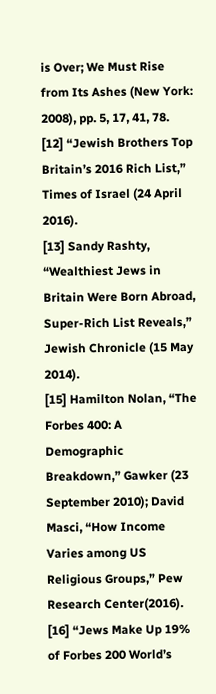is Over; We Must Rise from Its Ashes (New York: 2008), pp. 5, 17, 41, 78.
[12] “Jewish Brothers Top Britain’s 2016 Rich List,” Times of Israel (24 April 2016).
[13] Sandy Rashty, “Wealthiest Jews in Britain Were Born Abroad, Super-Rich List Reveals,” Jewish Chronicle (15 May 2014).
[15] Hamilton Nolan, “The Forbes 400: A Demographic Breakdown,” Gawker (23 September 2010); David Masci, “How Income Varies among US Religious Groups,” Pew Research Center(2016).
[16] “Jews Make Up 19% of Forbes 200 World’s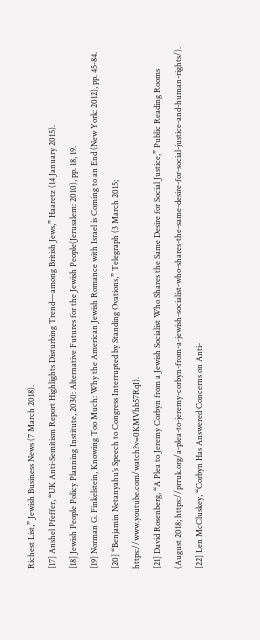Richest List,” Jewish Business News (7 March 2018).
[17] Anshel Pfeffer, “UK Anti-Semitism Report Highlights Disturbing Trend—among British Jews,” Haaretz (14 January 2015).
[18] Jewish People Policy Planning Institute, 2030: Alternative Futures for the Jewish People(Jerusalem: 2010), pp. 18, 19.
[19] Norman G. Finkelstein, Knowing Too Much: Why the American Jewish Romance with Israel is Coming to an End (New York: 2012), pp. 45-84.
[20] “Benjamin Netanyahu’s Speech to Congress Interrupted by Standing Ovations,” Telegraph (3 March 2015; https://www.youtube.com/watch?v=0KMVhb57RqI).
[21] David Rosenberg, “A Plea to Jeremy Corbyn from a Jewish Socialist Who Shares the Same Desire for Social Justice,” Public Reading Rooms (August 2018; https://prruk.org/a-plea-to-jeremy-corbyn-from-a-jewish-socialist-who-shares-the-same-desire-for-social-justice-and-human-rights/).
[22] Len McCluskey, “Corbyn Has Answered Concerns on Anti-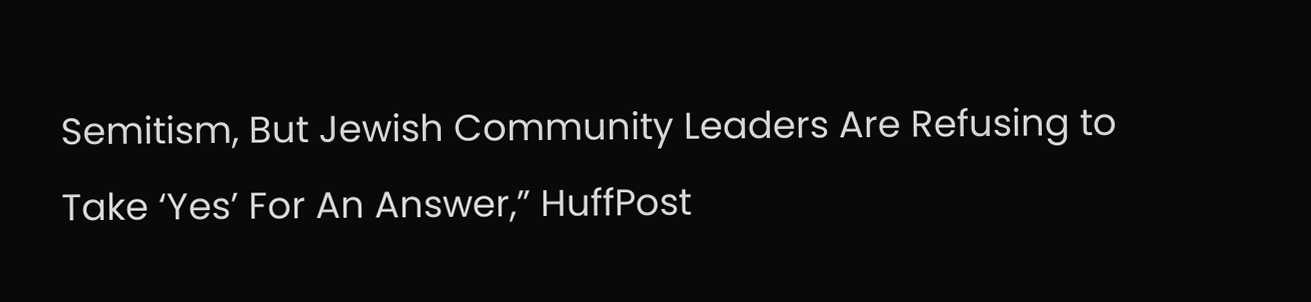Semitism, But Jewish Community Leaders Are Refusing to Take ‘Yes’ For An Answer,” HuffPost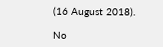(16 August 2018).

No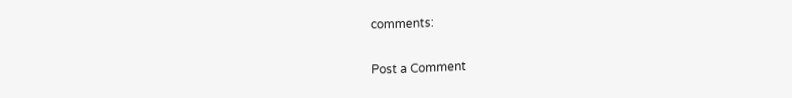comments:

Post a Comment